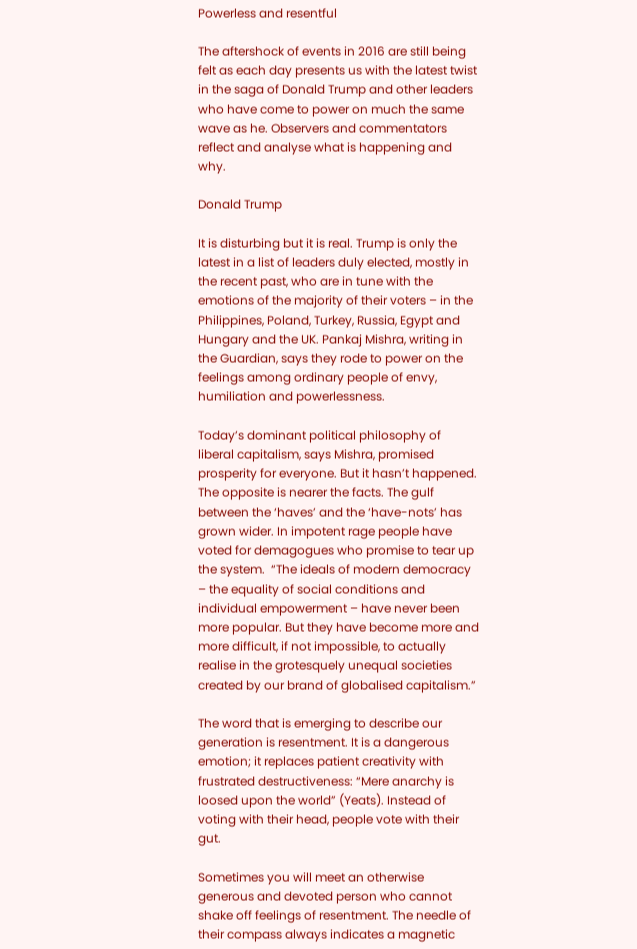Powerless and resentful

The aftershock of events in 2016 are still being felt as each day presents us with the latest twist in the saga of Donald Trump and other leaders who have come to power on much the same wave as he. Observers and commentators reflect and analyse what is happening and why.

Donald Trump

It is disturbing but it is real. Trump is only the latest in a list of leaders duly elected, mostly in the recent past, who are in tune with the emotions of the majority of their voters – in the Philippines, Poland, Turkey, Russia, Egypt and Hungary and the UK. Pankaj Mishra, writing in the Guardian, says they rode to power on the feelings among ordinary people of envy, humiliation and powerlessness.

Today’s dominant political philosophy of liberal capitalism, says Mishra, promised prosperity for everyone. But it hasn’t happened. The opposite is nearer the facts. The gulf between the ‘haves’ and the ‘have-nots’ has grown wider. In impotent rage people have voted for demagogues who promise to tear up the system.  “The ideals of modern democracy – the equality of social conditions and individual empowerment – have never been more popular. But they have become more and more difficult, if not impossible, to actually realise in the grotesquely unequal societies created by our brand of globalised capitalism.”

The word that is emerging to describe our generation is resentment. It is a dangerous emotion; it replaces patient creativity with frustrated destructiveness: “Mere anarchy is loosed upon the world” (Yeats). Instead of voting with their head, people vote with their gut.

Sometimes you will meet an otherwise generous and devoted person who cannot shake off feelings of resentment. The needle of their compass always indicates a magnetic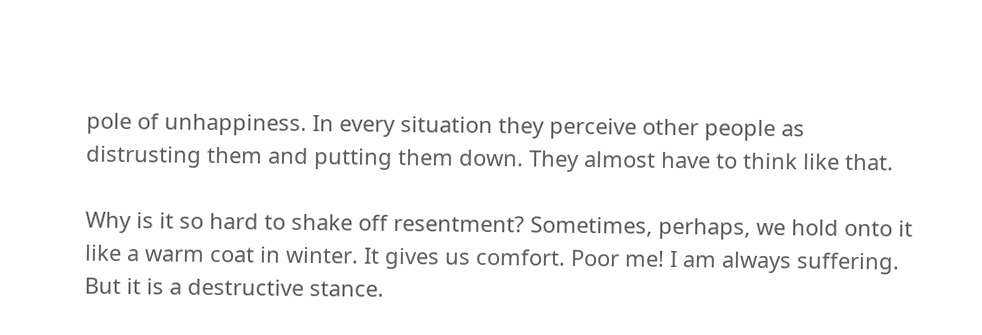pole of unhappiness. In every situation they perceive other people as distrusting them and putting them down. They almost have to think like that.

Why is it so hard to shake off resentment? Sometimes, perhaps, we hold onto it like a warm coat in winter. It gives us comfort. Poor me! I am always suffering. But it is a destructive stance.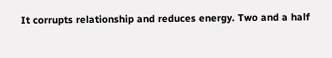It corrupts relationship and reduces energy. Two and a half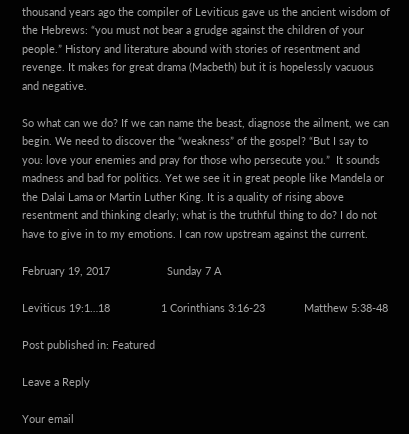thousand years ago the compiler of Leviticus gave us the ancient wisdom of the Hebrews: “you must not bear a grudge against the children of your people.” History and literature abound with stories of resentment and revenge. It makes for great drama (Macbeth) but it is hopelessly vacuous and negative.

So what can we do? If we can name the beast, diagnose the ailment, we can begin. We need to discover the “weakness” of the gospel? “But I say to you: love your enemies and pray for those who persecute you.”  It sounds madness and bad for politics. Yet we see it in great people like Mandela or the Dalai Lama or Martin Luther King. It is a quality of rising above resentment and thinking clearly; what is the truthful thing to do? I do not have to give in to my emotions. I can row upstream against the current.

February 19, 2017                   Sunday 7 A

Leviticus 19:1…18                 1 Corinthians 3:16-23             Matthew 5:38-48

Post published in: Featured

Leave a Reply

Your email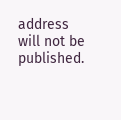address will not be published.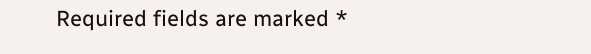Required fields are marked *